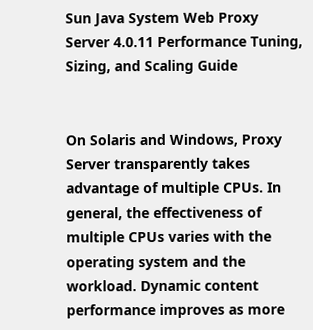Sun Java System Web Proxy Server 4.0.11 Performance Tuning, Sizing, and Scaling Guide


On Solaris and Windows, Proxy Server transparently takes advantage of multiple CPUs. In general, the effectiveness of multiple CPUs varies with the operating system and the workload. Dynamic content performance improves as more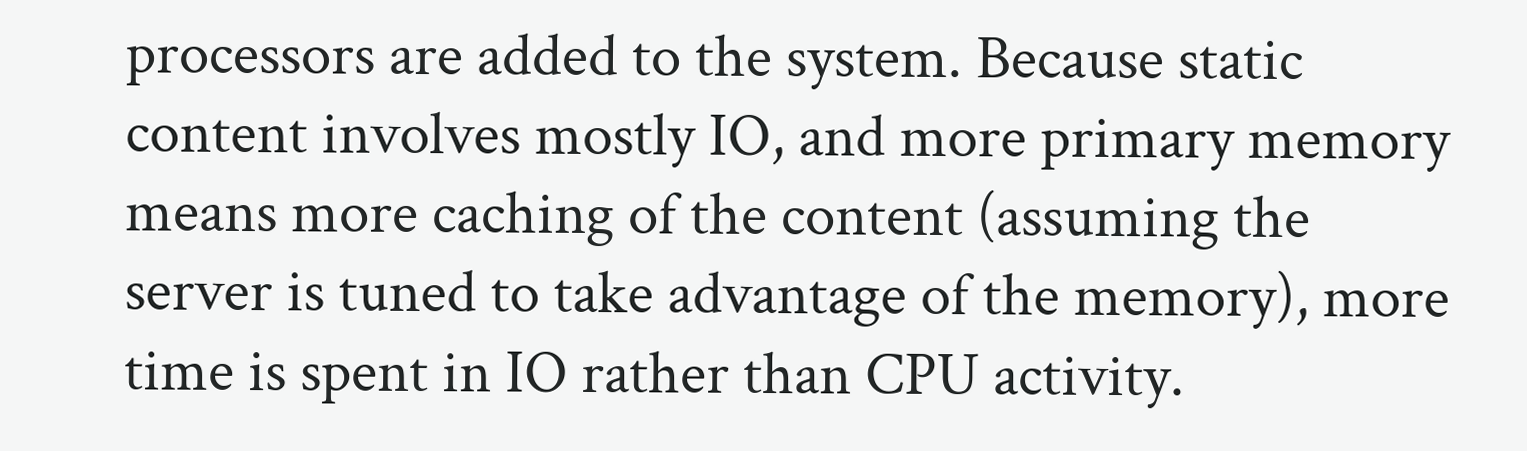processors are added to the system. Because static content involves mostly IO, and more primary memory means more caching of the content (assuming the server is tuned to take advantage of the memory), more time is spent in IO rather than CPU activity.